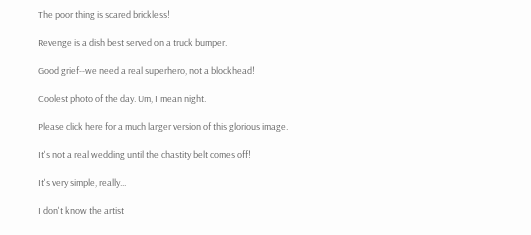The poor thing is scared brickless!

Revenge is a dish best served on a truck bumper.

Good grief--we need a real superhero, not a blockhead!

Coolest photo of the day. Um, I mean night.

Please click here for a much larger version of this glorious image.

It's not a real wedding until the chastity belt comes off!

It's very simple, really...

I don't know the artist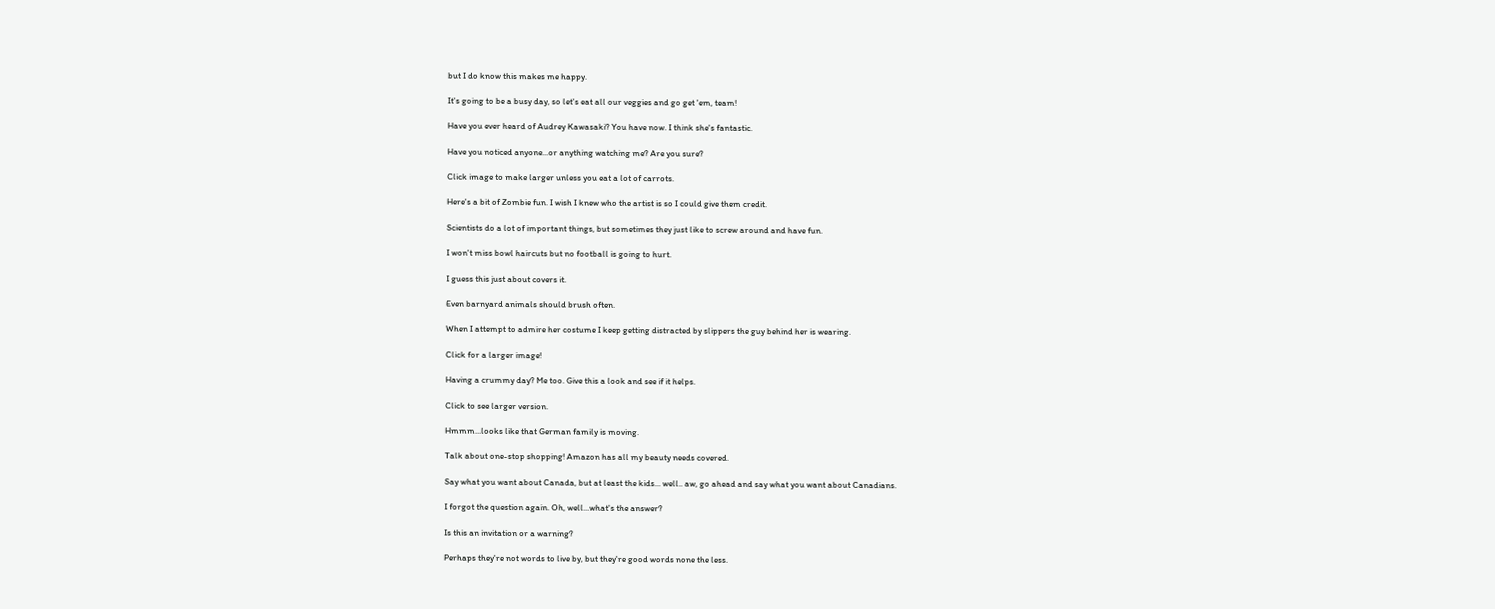but I do know this makes me happy.

It's going to be a busy day, so let's eat all our veggies and go get 'em, team!

Have you ever heard of Audrey Kawasaki? You have now. I think she's fantastic.

Have you noticed anyone...or anything watching me? Are you sure?

Click image to make larger unless you eat a lot of carrots.

Here's a bit of Zombie fun. I wish I knew who the artist is so I could give them credit.

Scientists do a lot of important things, but sometimes they just like to screw around and have fun.

I won't miss bowl haircuts but no football is going to hurt.

I guess this just about covers it.

Even barnyard animals should brush often.

When I attempt to admire her costume I keep getting distracted by slippers the guy behind her is wearing.

Click for a larger image!

Having a crummy day? Me too. Give this a look and see if it helps.

Click to see larger version.

Hmmm...looks like that German family is moving.

Talk about one-stop shopping! Amazon has all my beauty needs covered.

Say what you want about Canada, but at least the kids... well.. aw, go ahead and say what you want about Canadians.

I forgot the question again. Oh, well...what's the answer?

Is this an invitation or a warning?

Perhaps they're not words to live by, but they're good words none the less.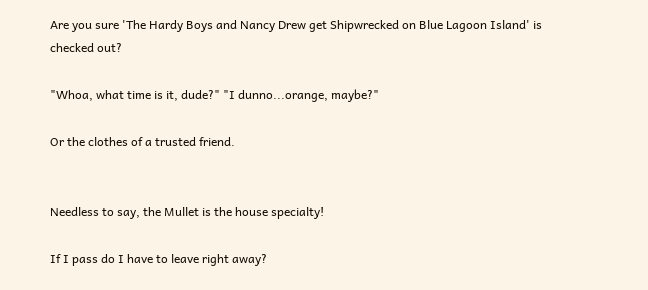Are you sure 'The Hardy Boys and Nancy Drew get Shipwrecked on Blue Lagoon Island' is checked out?

"Whoa, what time is it, dude?" "I dunno...orange, maybe?"

Or the clothes of a trusted friend.


Needless to say, the Mullet is the house specialty!

If I pass do I have to leave right away?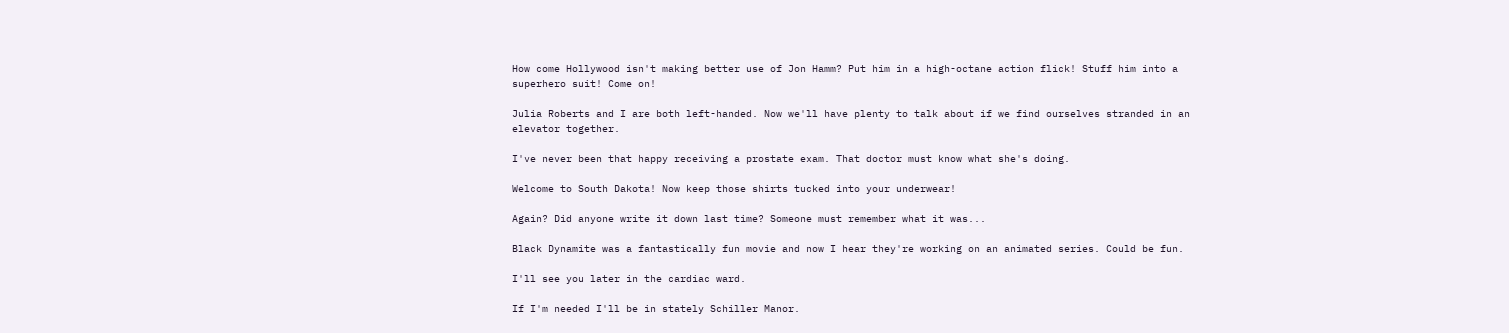How come Hollywood isn't making better use of Jon Hamm? Put him in a high-octane action flick! Stuff him into a superhero suit! Come on!

Julia Roberts and I are both left-handed. Now we'll have plenty to talk about if we find ourselves stranded in an elevator together.

I've never been that happy receiving a prostate exam. That doctor must know what she's doing.

Welcome to South Dakota! Now keep those shirts tucked into your underwear!

Again? Did anyone write it down last time? Someone must remember what it was...

Black Dynamite was a fantastically fun movie and now I hear they're working on an animated series. Could be fun.

I'll see you later in the cardiac ward.

If I'm needed I'll be in stately Schiller Manor.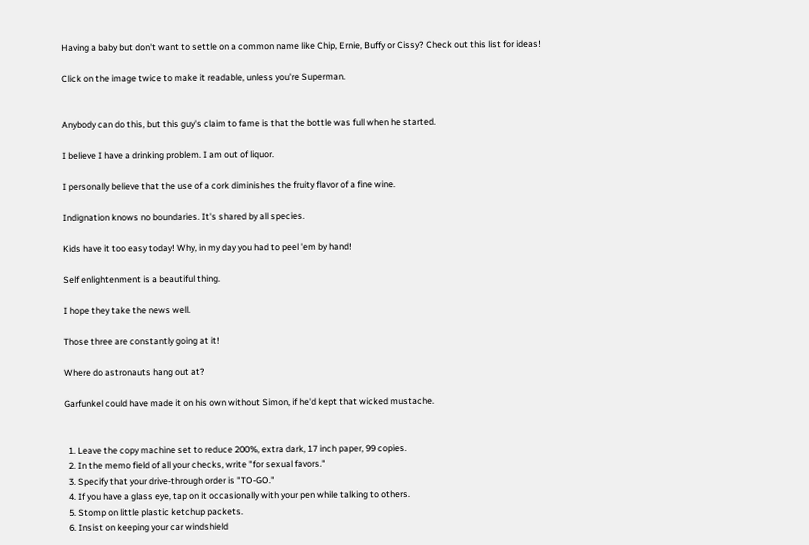Having a baby but don't want to settle on a common name like Chip, Ernie, Buffy or Cissy? Check out this list for ideas!

Click on the image twice to make it readable, unless you're Superman.


Anybody can do this, but this guy's claim to fame is that the bottle was full when he started.

I believe I have a drinking problem. I am out of liquor.

I personally believe that the use of a cork diminishes the fruity flavor of a fine wine.

Indignation knows no boundaries. It's shared by all species.

Kids have it too easy today! Why, in my day you had to peel 'em by hand!

Self enlightenment is a beautiful thing.

I hope they take the news well.

Those three are constantly going at it!

Where do astronauts hang out at?

Garfunkel could have made it on his own without Simon, if he'd kept that wicked mustache.


  1. Leave the copy machine set to reduce 200%, extra dark, 17 inch paper, 99 copies.
  2. In the memo field of all your checks, write "for sexual favors."
  3. Specify that your drive-through order is "TO-GO."
  4. If you have a glass eye, tap on it occasionally with your pen while talking to others.
  5. Stomp on little plastic ketchup packets.
  6. Insist on keeping your car windshield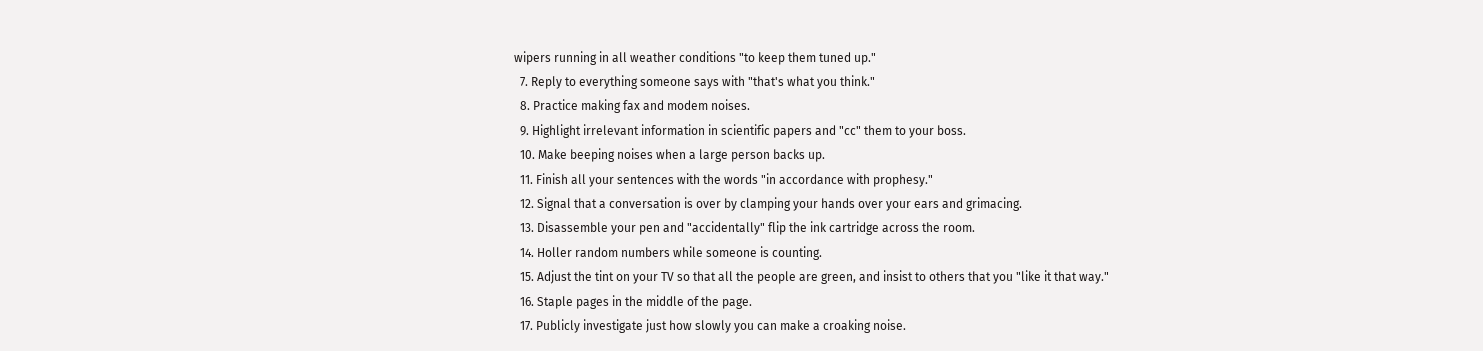wipers running in all weather conditions "to keep them tuned up."
  7. Reply to everything someone says with "that's what you think."
  8. Practice making fax and modem noises.
  9. Highlight irrelevant information in scientific papers and "cc" them to your boss.
  10. Make beeping noises when a large person backs up.
  11. Finish all your sentences with the words "in accordance with prophesy."
  12. Signal that a conversation is over by clamping your hands over your ears and grimacing.
  13. Disassemble your pen and "accidentally" flip the ink cartridge across the room.
  14. Holler random numbers while someone is counting.
  15. Adjust the tint on your TV so that all the people are green, and insist to others that you "like it that way."
  16. Staple pages in the middle of the page.
  17. Publicly investigate just how slowly you can make a croaking noise.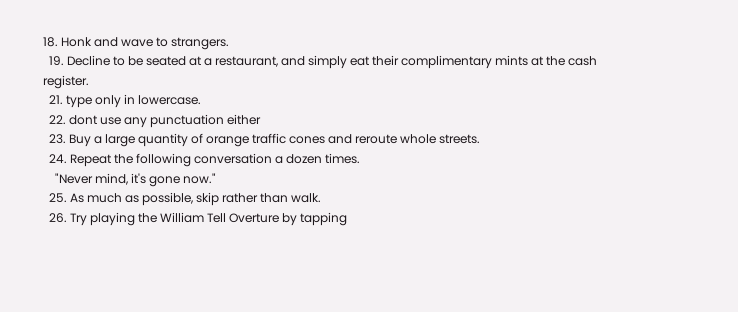18. Honk and wave to strangers.
  19. Decline to be seated at a restaurant, and simply eat their complimentary mints at the cash register.
  21. type only in lowercase.
  22. dont use any punctuation either
  23. Buy a large quantity of orange traffic cones and reroute whole streets.
  24. Repeat the following conversation a dozen times.
    "Never mind, it's gone now."
  25. As much as possible, skip rather than walk.
  26. Try playing the William Tell Overture by tapping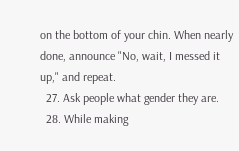on the bottom of your chin. When nearly done, announce "No, wait, I messed it up," and repeat.
  27. Ask people what gender they are.
  28. While making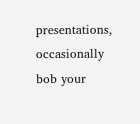presentations, occasionally bob your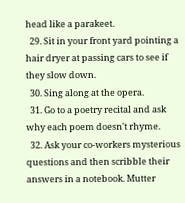head like a parakeet.
  29. Sit in your front yard pointing a hair dryer at passing cars to see if they slow down.
  30. Sing along at the opera.
  31. Go to a poetry recital and ask why each poem doesn't rhyme.
  32. Ask your co-workers mysterious questions and then scribble their answers in a notebook. Mutter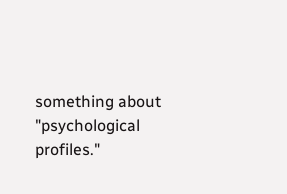something about "psychological profiles."